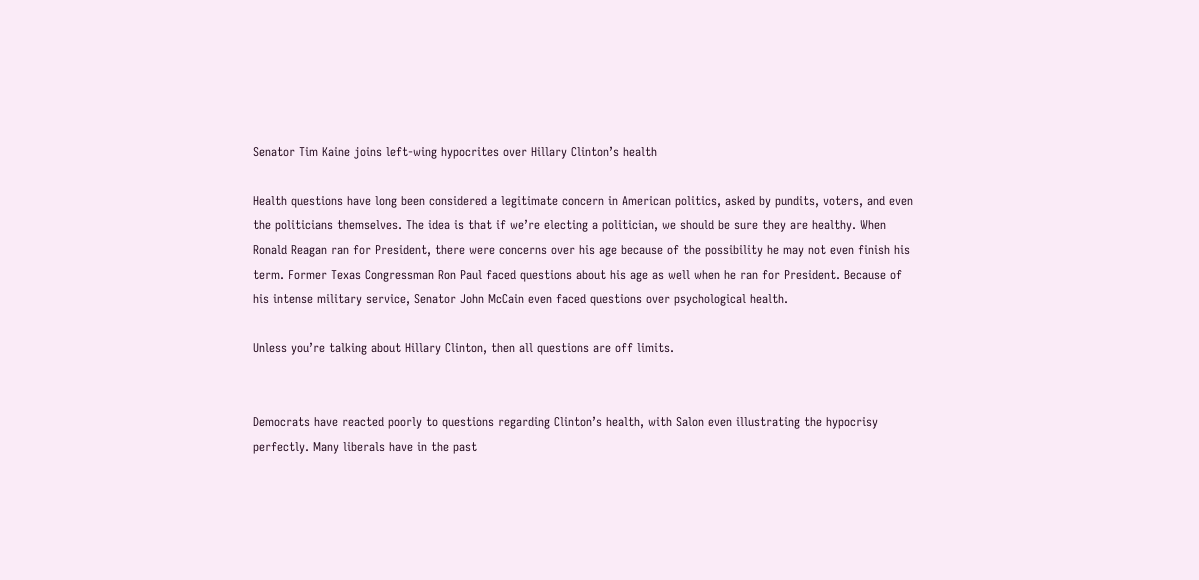Senator Tim Kaine joins left-wing hypocrites over Hillary Clinton’s health

Health questions have long been considered a legitimate concern in American politics, asked by pundits, voters, and even the politicians themselves. The idea is that if we’re electing a politician, we should be sure they are healthy. When Ronald Reagan ran for President, there were concerns over his age because of the possibility he may not even finish his term. Former Texas Congressman Ron Paul faced questions about his age as well when he ran for President. Because of his intense military service, Senator John McCain even faced questions over psychological health.

Unless you’re talking about Hillary Clinton, then all questions are off limits.


Democrats have reacted poorly to questions regarding Clinton’s health, with Salon even illustrating the hypocrisy perfectly. Many liberals have in the past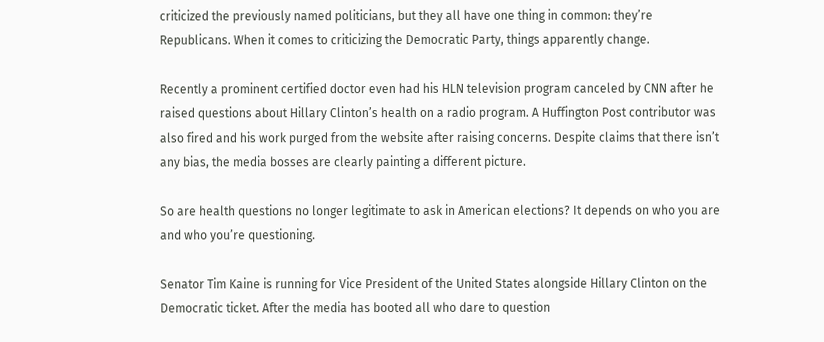criticized the previously named politicians, but they all have one thing in common: they’re Republicans. When it comes to criticizing the Democratic Party, things apparently change.

Recently a prominent certified doctor even had his HLN television program canceled by CNN after he raised questions about Hillary Clinton’s health on a radio program. A Huffington Post contributor was also fired and his work purged from the website after raising concerns. Despite claims that there isn’t any bias, the media bosses are clearly painting a different picture.

So are health questions no longer legitimate to ask in American elections? It depends on who you are and who you’re questioning.

Senator Tim Kaine is running for Vice President of the United States alongside Hillary Clinton on the Democratic ticket. After the media has booted all who dare to question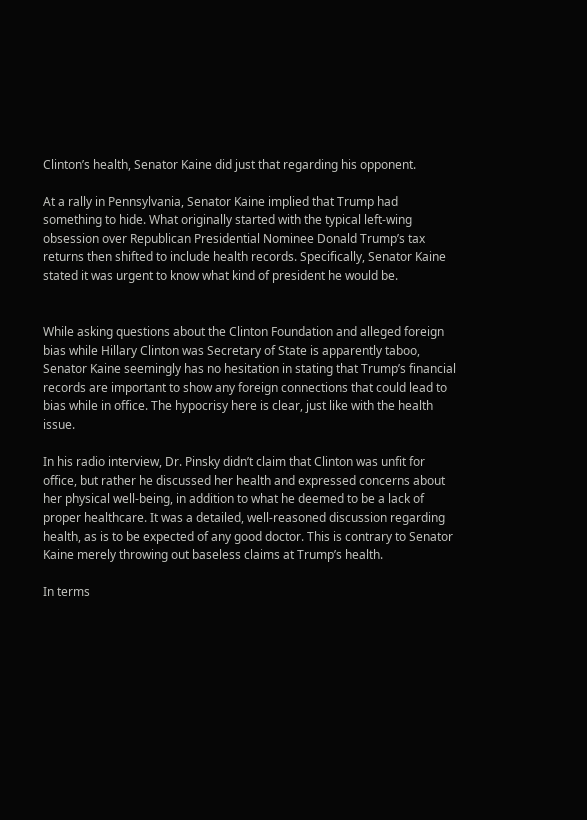Clinton’s health, Senator Kaine did just that regarding his opponent.

At a rally in Pennsylvania, Senator Kaine implied that Trump had something to hide. What originally started with the typical left-wing obsession over Republican Presidential Nominee Donald Trump’s tax returns then shifted to include health records. Specifically, Senator Kaine stated it was urgent to know what kind of president he would be.


While asking questions about the Clinton Foundation and alleged foreign bias while Hillary Clinton was Secretary of State is apparently taboo, Senator Kaine seemingly has no hesitation in stating that Trump’s financial records are important to show any foreign connections that could lead to bias while in office. The hypocrisy here is clear, just like with the health issue.

In his radio interview, Dr. Pinsky didn’t claim that Clinton was unfit for office, but rather he discussed her health and expressed concerns about her physical well-being, in addition to what he deemed to be a lack of proper healthcare. It was a detailed, well-reasoned discussion regarding health, as is to be expected of any good doctor. This is contrary to Senator Kaine merely throwing out baseless claims at Trump’s health.

In terms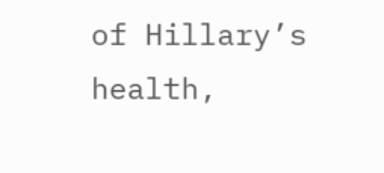of Hillary’s health,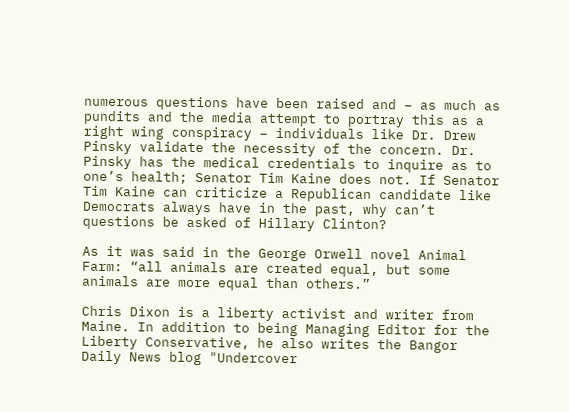numerous questions have been raised and – as much as pundits and the media attempt to portray this as a right wing conspiracy – individuals like Dr. Drew Pinsky validate the necessity of the concern. Dr. Pinsky has the medical credentials to inquire as to one’s health; Senator Tim Kaine does not. If Senator Tim Kaine can criticize a Republican candidate like Democrats always have in the past, why can’t questions be asked of Hillary Clinton?

As it was said in the George Orwell novel Animal Farm: “all animals are created equal, but some animals are more equal than others.”

Chris Dixon is a liberty activist and writer from Maine. In addition to being Managing Editor for the Liberty Conservative, he also writes the Bangor Daily News blog "Undercover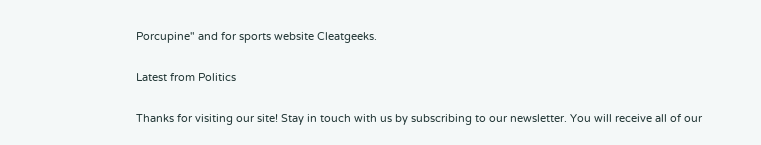Porcupine" and for sports website Cleatgeeks.

Latest from Politics

Thanks for visiting our site! Stay in touch with us by subscribing to our newsletter. You will receive all of our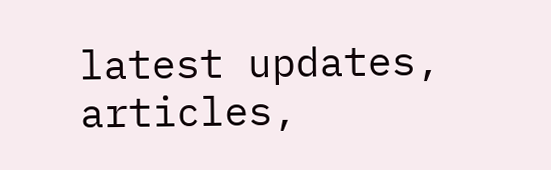latest updates, articles,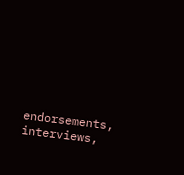endorsements, interviews,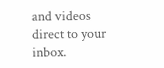and videos direct to your inbox.